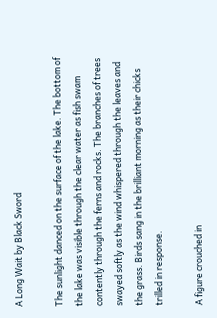A Long Wait by Black Sword

The sunlight danced on the surface of the lake. The bottom of the lake was visible through the clear water as fish swam contently through the ferns and rocks. The branches of trees swayed softly as the wind whispered through the leaves and the grass. Birds sang in the brilliant morning as their chicks trilled in response.

A figure crouched in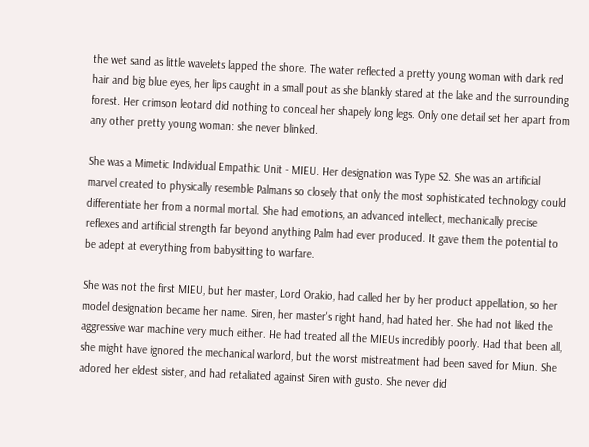the wet sand as little wavelets lapped the shore. The water reflected a pretty young woman with dark red hair and big blue eyes, her lips caught in a small pout as she blankly stared at the lake and the surrounding forest. Her crimson leotard did nothing to conceal her shapely long legs. Only one detail set her apart from any other pretty young woman: she never blinked.

She was a Mimetic Individual Empathic Unit - MIEU. Her designation was Type S2. She was an artificial marvel created to physically resemble Palmans so closely that only the most sophisticated technology could differentiate her from a normal mortal. She had emotions, an advanced intellect, mechanically precise reflexes and artificial strength far beyond anything Palm had ever produced. It gave them the potential to be adept at everything from babysitting to warfare.

She was not the first MIEU, but her master, Lord Orakio, had called her by her product appellation, so her model designation became her name. Siren, her master's right hand, had hated her. She had not liked the aggressive war machine very much either. He had treated all the MIEUs incredibly poorly. Had that been all, she might have ignored the mechanical warlord, but the worst mistreatment had been saved for Miun. She adored her eldest sister, and had retaliated against Siren with gusto. She never did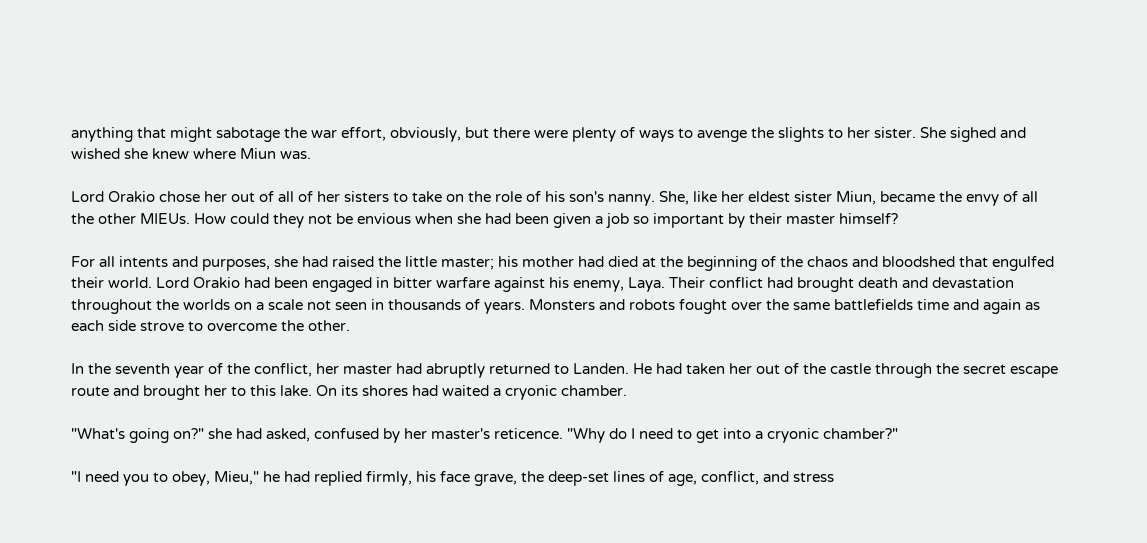anything that might sabotage the war effort, obviously, but there were plenty of ways to avenge the slights to her sister. She sighed and wished she knew where Miun was.

Lord Orakio chose her out of all of her sisters to take on the role of his son's nanny. She, like her eldest sister Miun, became the envy of all the other MIEUs. How could they not be envious when she had been given a job so important by their master himself?

For all intents and purposes, she had raised the little master; his mother had died at the beginning of the chaos and bloodshed that engulfed their world. Lord Orakio had been engaged in bitter warfare against his enemy, Laya. Their conflict had brought death and devastation throughout the worlds on a scale not seen in thousands of years. Monsters and robots fought over the same battlefields time and again as each side strove to overcome the other.

In the seventh year of the conflict, her master had abruptly returned to Landen. He had taken her out of the castle through the secret escape route and brought her to this lake. On its shores had waited a cryonic chamber.

"What's going on?" she had asked, confused by her master's reticence. "Why do I need to get into a cryonic chamber?"

"I need you to obey, Mieu," he had replied firmly, his face grave, the deep-set lines of age, conflict, and stress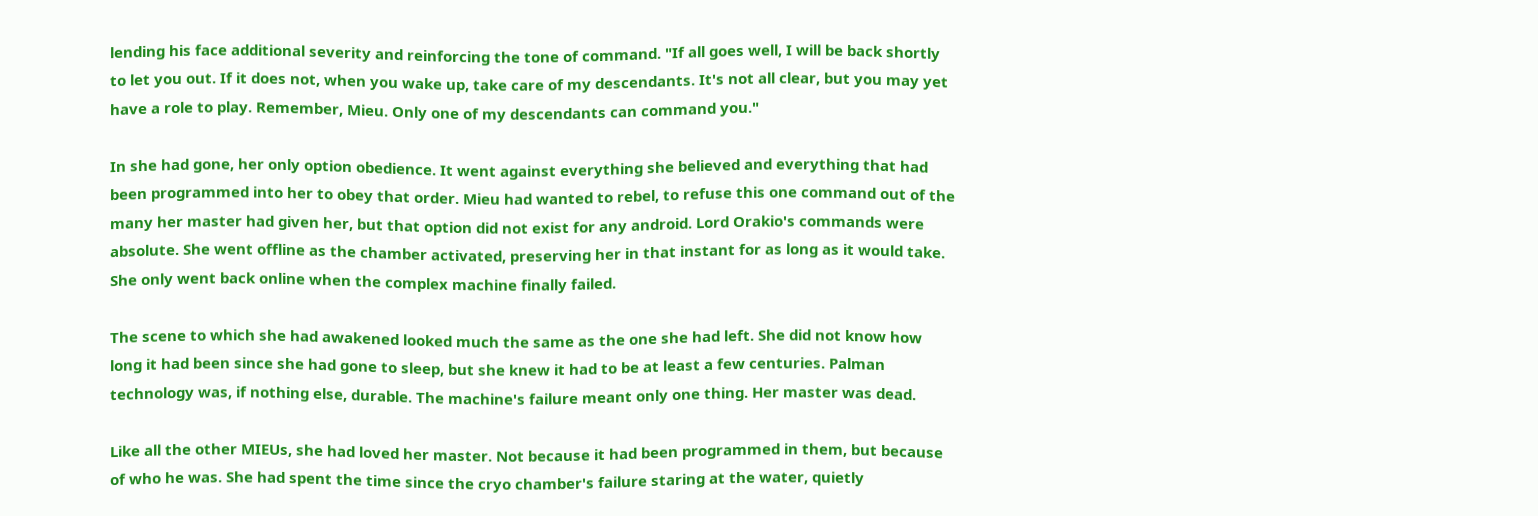lending his face additional severity and reinforcing the tone of command. "If all goes well, I will be back shortly to let you out. If it does not, when you wake up, take care of my descendants. It's not all clear, but you may yet have a role to play. Remember, Mieu. Only one of my descendants can command you."

In she had gone, her only option obedience. It went against everything she believed and everything that had been programmed into her to obey that order. Mieu had wanted to rebel, to refuse this one command out of the many her master had given her, but that option did not exist for any android. Lord Orakio's commands were absolute. She went offline as the chamber activated, preserving her in that instant for as long as it would take. She only went back online when the complex machine finally failed.

The scene to which she had awakened looked much the same as the one she had left. She did not know how long it had been since she had gone to sleep, but she knew it had to be at least a few centuries. Palman technology was, if nothing else, durable. The machine's failure meant only one thing. Her master was dead.

Like all the other MIEUs, she had loved her master. Not because it had been programmed in them, but because of who he was. She had spent the time since the cryo chamber's failure staring at the water, quietly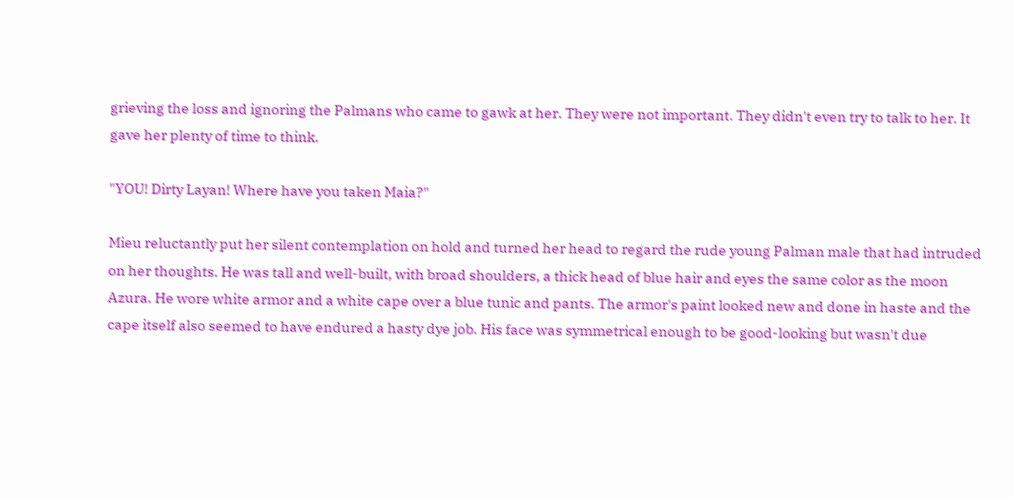grieving the loss and ignoring the Palmans who came to gawk at her. They were not important. They didn't even try to talk to her. It gave her plenty of time to think.

"YOU! Dirty Layan! Where have you taken Maia?"

Mieu reluctantly put her silent contemplation on hold and turned her head to regard the rude young Palman male that had intruded on her thoughts. He was tall and well-built, with broad shoulders, a thick head of blue hair and eyes the same color as the moon Azura. He wore white armor and a white cape over a blue tunic and pants. The armor's paint looked new and done in haste and the cape itself also seemed to have endured a hasty dye job. His face was symmetrical enough to be good-looking but wasn't due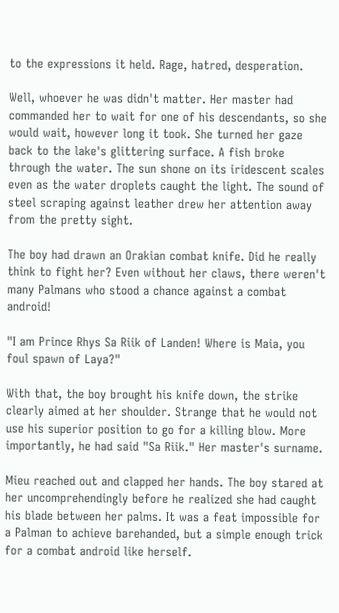to the expressions it held. Rage, hatred, desperation.

Well, whoever he was didn't matter. Her master had commanded her to wait for one of his descendants, so she would wait, however long it took. She turned her gaze back to the lake's glittering surface. A fish broke through the water. The sun shone on its iridescent scales even as the water droplets caught the light. The sound of steel scraping against leather drew her attention away from the pretty sight.

The boy had drawn an Orakian combat knife. Did he really think to fight her? Even without her claws, there weren't many Palmans who stood a chance against a combat android!

"I am Prince Rhys Sa Riik of Landen! Where is Maia, you foul spawn of Laya?"

With that, the boy brought his knife down, the strike clearly aimed at her shoulder. Strange that he would not use his superior position to go for a killing blow. More importantly, he had said "Sa Riik." Her master's surname.

Mieu reached out and clapped her hands. The boy stared at her uncomprehendingly before he realized she had caught his blade between her palms. It was a feat impossible for a Palman to achieve barehanded, but a simple enough trick for a combat android like herself.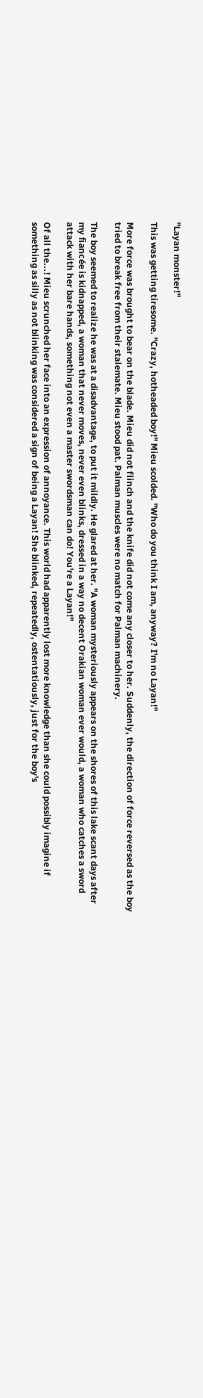"Layan monster!"

This was getting tiresome. "Crazy, hotheaded boy!" Mieu scolded. "Who do you think I am, anyway? I'm no Layan!"

More force was brought to bear on the blade. Mieu did not flinch and the knife did not come any closer to her. Suddenly, the direction of force reversed as the boy tried to break free from their stalemate. Mieu stood pat. Palman muscles were no match for Palman machinery.

The boy seemed to realize he was at a disadvantage, to put it mildly. He glared at her. "A woman mysteriously appears on the shores of this lake scant days after my fiancée is kidnapped, a woman that never moves, never even blinks, dressed in a way no decent Orakian woman ever would, a woman who catches a sword attack with her bare hands, something not even a master swordsman can do! You're a Layan!"

Of all the...! Mieu scrunched her face into an expression of annoyance. This world had apparently lost more knowledge than she could possibly imagine if something as silly as not blinking was considered a sign of being a Layan! She blinked, repeatedly, ostentatiously, just for the boy's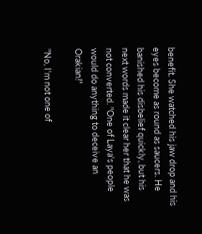benefit. She watched his jaw drop and his eyes become as round as saucers. He banished his disbelief quickly, but his next words made it clear her that he was not converted. "One of Laya's people would do anything to deceive an Orakian!"

"No, I'm not one of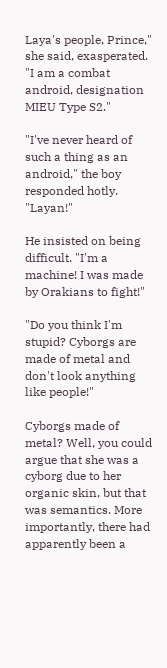Laya's people, Prince," she said, exasperated. "I am a combat android, designation MIEU Type S2."

"I've never heard of such a thing as an android," the boy responded hotly. "Layan!"

He insisted on being difficult. "I'm a machine! I was made by Orakians to fight!"

"Do you think I'm stupid? Cyborgs are made of metal and don't look anything like people!"

Cyborgs made of metal? Well, you could argue that she was a cyborg due to her organic skin, but that was semantics. More importantly, there had apparently been a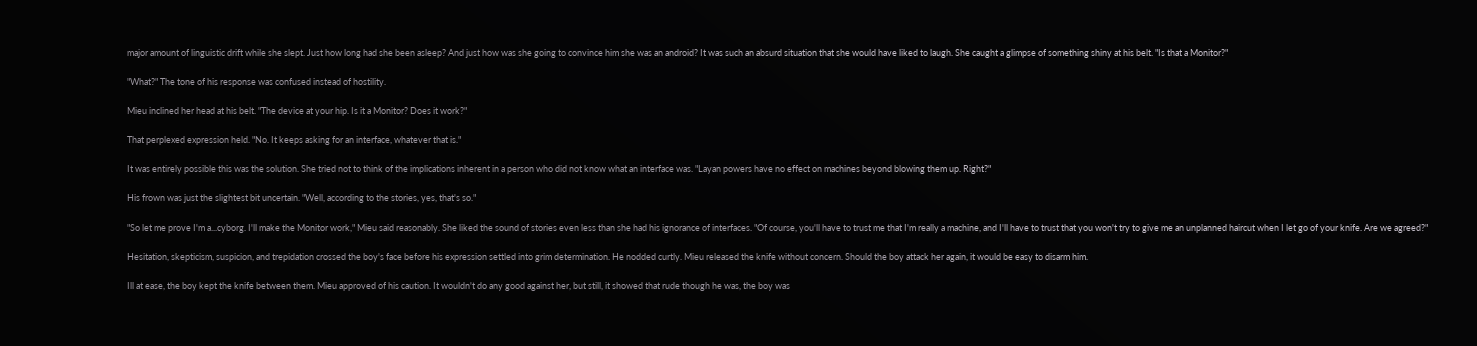major amount of linguistic drift while she slept. Just how long had she been asleep? And just how was she going to convince him she was an android? It was such an absurd situation that she would have liked to laugh. She caught a glimpse of something shiny at his belt. "Is that a Monitor?"

"What?" The tone of his response was confused instead of hostility.

Mieu inclined her head at his belt. "The device at your hip. Is it a Monitor? Does it work?"

That perplexed expression held. "No. It keeps asking for an interface, whatever that is."

It was entirely possible this was the solution. She tried not to think of the implications inherent in a person who did not know what an interface was. "Layan powers have no effect on machines beyond blowing them up. Right?"

His frown was just the slightest bit uncertain. "Well, according to the stories, yes, that's so."

"So let me prove I'm a...cyborg. I'll make the Monitor work," Mieu said reasonably. She liked the sound of stories even less than she had his ignorance of interfaces. "Of course, you'll have to trust me that I'm really a machine, and I'll have to trust that you won't try to give me an unplanned haircut when I let go of your knife. Are we agreed?"

Hesitation, skepticism, suspicion, and trepidation crossed the boy's face before his expression settled into grim determination. He nodded curtly. Mieu released the knife without concern. Should the boy attack her again, it would be easy to disarm him.

Ill at ease, the boy kept the knife between them. Mieu approved of his caution. It wouldn't do any good against her, but still, it showed that rude though he was, the boy was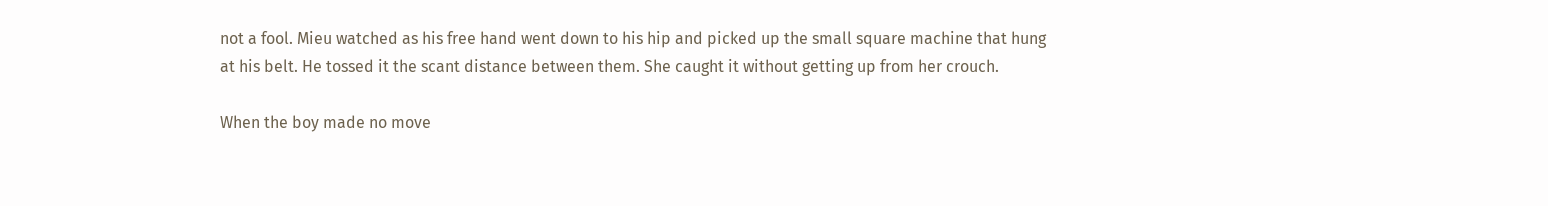not a fool. Mieu watched as his free hand went down to his hip and picked up the small square machine that hung at his belt. He tossed it the scant distance between them. She caught it without getting up from her crouch.

When the boy made no move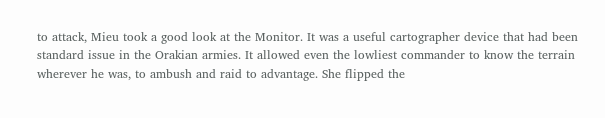to attack, Mieu took a good look at the Monitor. It was a useful cartographer device that had been standard issue in the Orakian armies. It allowed even the lowliest commander to know the terrain wherever he was, to ambush and raid to advantage. She flipped the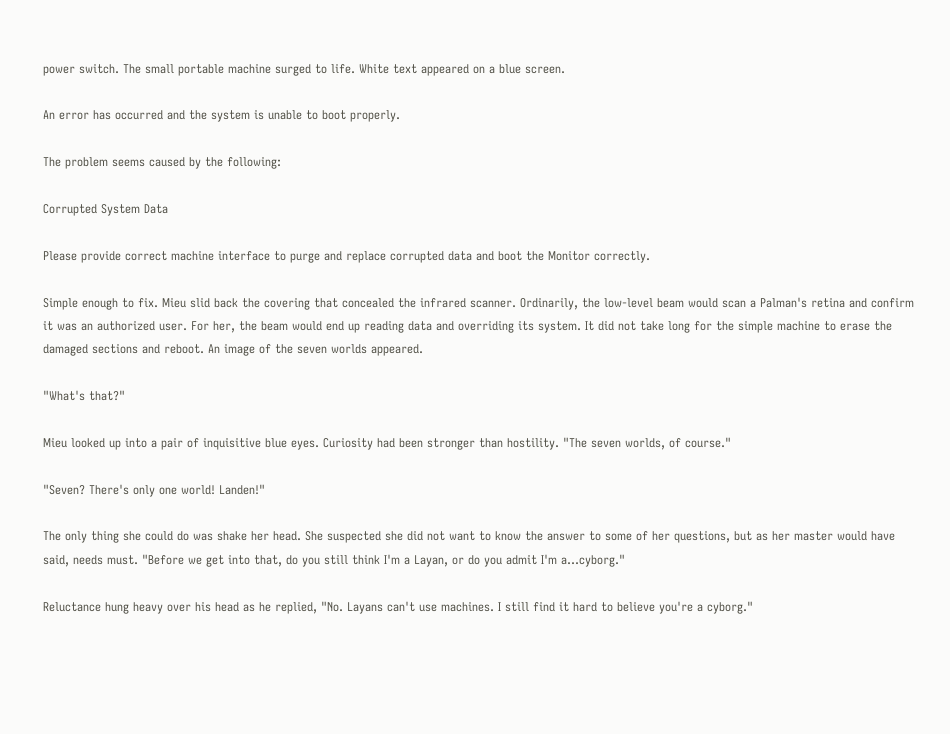power switch. The small portable machine surged to life. White text appeared on a blue screen.

An error has occurred and the system is unable to boot properly.

The problem seems caused by the following:

Corrupted System Data

Please provide correct machine interface to purge and replace corrupted data and boot the Monitor correctly.

Simple enough to fix. Mieu slid back the covering that concealed the infrared scanner. Ordinarily, the low-level beam would scan a Palman's retina and confirm it was an authorized user. For her, the beam would end up reading data and overriding its system. It did not take long for the simple machine to erase the damaged sections and reboot. An image of the seven worlds appeared.

"What's that?"

Mieu looked up into a pair of inquisitive blue eyes. Curiosity had been stronger than hostility. "The seven worlds, of course."

"Seven? There's only one world! Landen!"

The only thing she could do was shake her head. She suspected she did not want to know the answer to some of her questions, but as her master would have said, needs must. "Before we get into that, do you still think I'm a Layan, or do you admit I'm a...cyborg."

Reluctance hung heavy over his head as he replied, "No. Layans can't use machines. I still find it hard to believe you're a cyborg."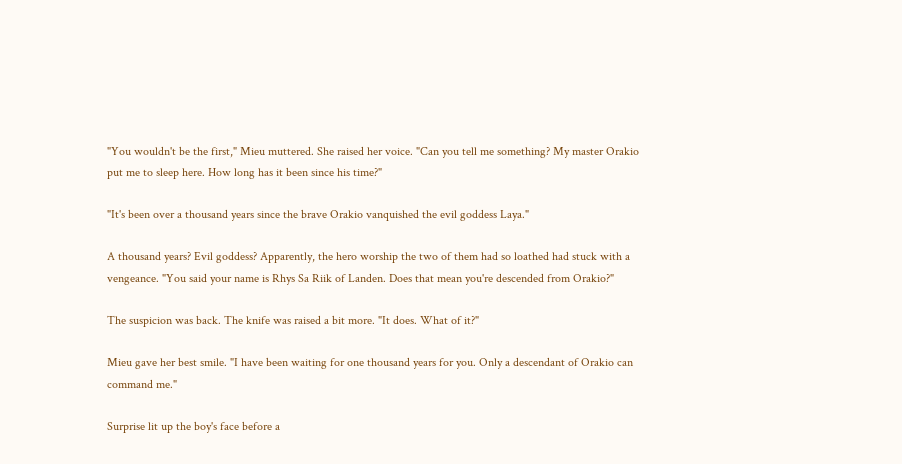"You wouldn't be the first," Mieu muttered. She raised her voice. "Can you tell me something? My master Orakio put me to sleep here. How long has it been since his time?"

"It's been over a thousand years since the brave Orakio vanquished the evil goddess Laya."

A thousand years? Evil goddess? Apparently, the hero worship the two of them had so loathed had stuck with a vengeance. "You said your name is Rhys Sa Riik of Landen. Does that mean you're descended from Orakio?"

The suspicion was back. The knife was raised a bit more. "It does. What of it?"

Mieu gave her best smile. "I have been waiting for one thousand years for you. Only a descendant of Orakio can command me."

Surprise lit up the boy's face before a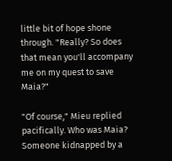little bit of hope shone through. "Really? So does that mean you'll accompany me on my quest to save Maia?"

"Of course," Mieu replied pacifically. Who was Maia? Someone kidnapped by a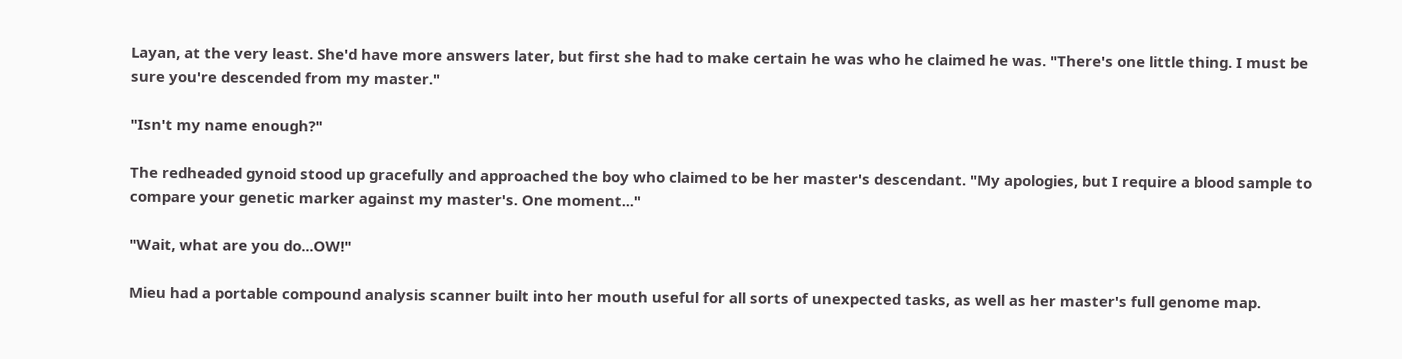Layan, at the very least. She'd have more answers later, but first she had to make certain he was who he claimed he was. "There's one little thing. I must be sure you're descended from my master."

"Isn't my name enough?"

The redheaded gynoid stood up gracefully and approached the boy who claimed to be her master's descendant. "My apologies, but I require a blood sample to compare your genetic marker against my master's. One moment..."

"Wait, what are you do...OW!"

Mieu had a portable compound analysis scanner built into her mouth useful for all sorts of unexpected tasks, as well as her master's full genome map.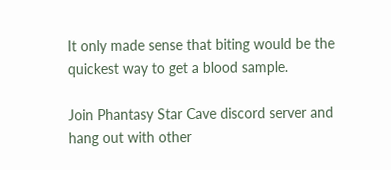It only made sense that biting would be the quickest way to get a blood sample.

Join Phantasy Star Cave discord server and hang out with other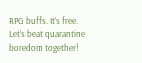RPG buffs. It’s free. Let’s beat quarantine boredom together!